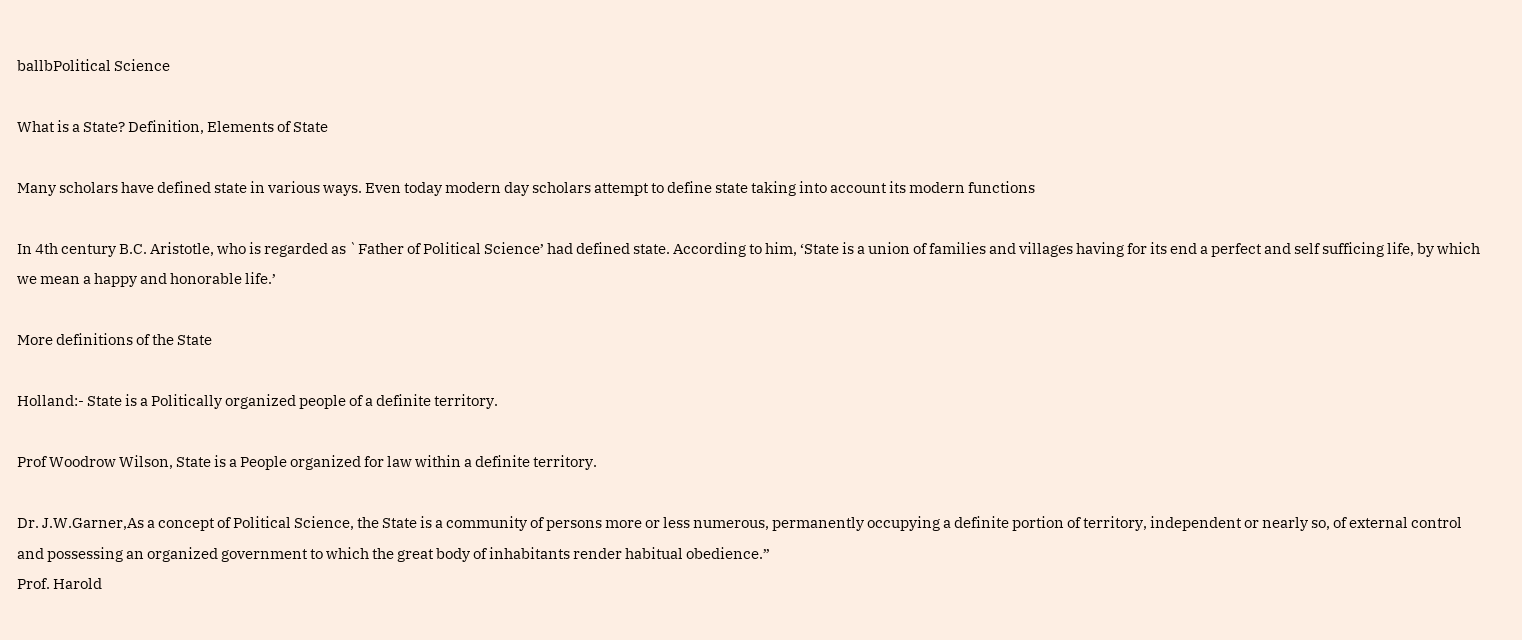ballbPolitical Science

What is a State? Definition, Elements of State

Many scholars have defined state in various ways. Even today modern day scholars attempt to define state taking into account its modern functions

In 4th century B.C. Aristotle, who is regarded as `Father of Political Science’ had defined state. According to him, ‘State is a union of families and villages having for its end a perfect and self sufficing life, by which we mean a happy and honorable life.’

More definitions of the State

Holland:- State is a Politically organized people of a definite territory.

Prof Woodrow Wilson, State is a People organized for law within a definite territory.

Dr. J.W.Garner,As a concept of Political Science, the State is a community of persons more or less numerous, permanently occupying a definite portion of territory, independent or nearly so, of external control and possessing an organized government to which the great body of inhabitants render habitual obedience.”
Prof. Harold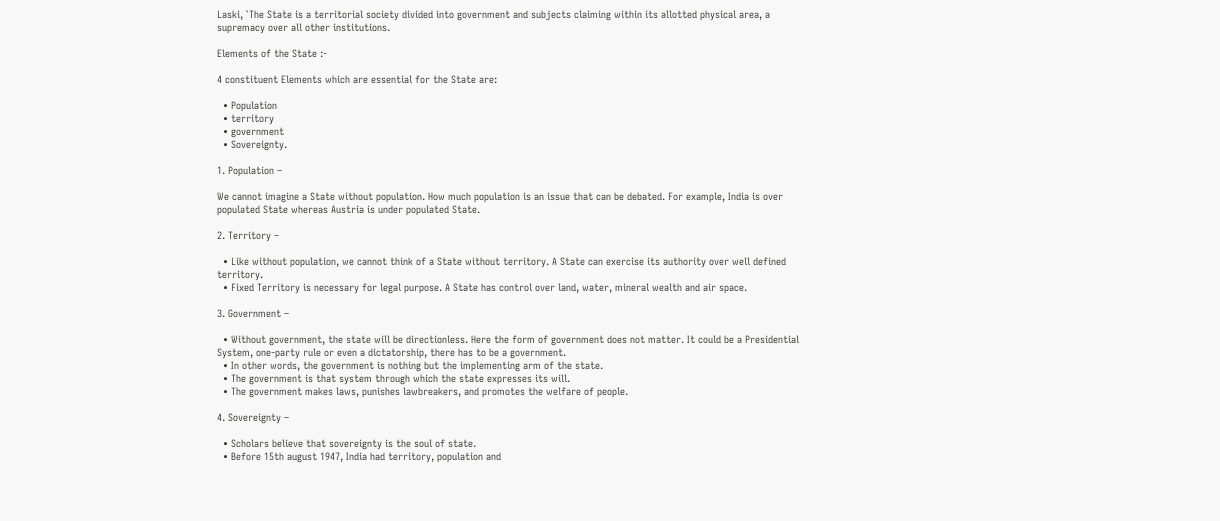Laski, `The State is a territorial society divided into government and subjects claiming within its allotted physical area, a supremacy over all other institutions.

Elements of the State :-

4 constituent Elements which are essential for the State are:

  • Population
  • territory
  • government
  • Sovereignty.

1. Population –

We cannot imagine a State without population. How much population is an issue that can be debated. For example, India is over populated State whereas Austria is under populated State.

2. Territory –

  • Like without population, we cannot think of a State without territory. A State can exercise its authority over well defined territory.
  • Fixed Territory is necessary for legal purpose. A State has control over land, water, mineral wealth and air space.

3. Government –

  • Without government, the state will be directionless. Here the form of government does not matter. It could be a Presidential System, one-party rule or even a dictatorship, there has to be a government.
  • In other words, the government is nothing but the implementing arm of the state.
  • The government is that system through which the state expresses its will.
  • The government makes laws, punishes lawbreakers, and promotes the welfare of people.

4. Sovereignty –

  • Scholars believe that sovereignty is the soul of state.
  • Before 15th august 1947, India had territory, population and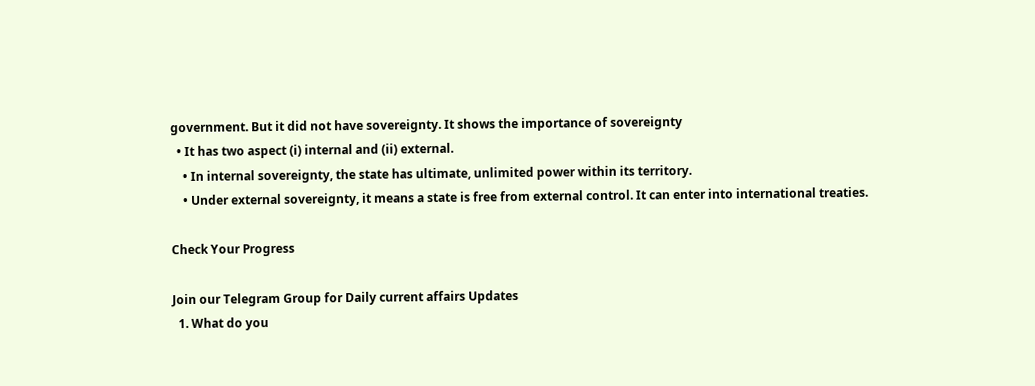government. But it did not have sovereignty. It shows the importance of sovereignty
  • It has two aspect (i) internal and (ii) external.
    • In internal sovereignty, the state has ultimate, unlimited power within its territory.
    • Under external sovereignty, it means a state is free from external control. It can enter into international treaties.

Check Your Progress

Join our Telegram Group for Daily current affairs Updates
  1. What do you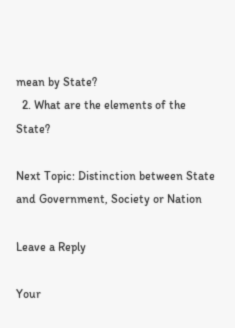mean by State?
  2. What are the elements of the State?

Next Topic: Distinction between State and Government, Society or Nation

Leave a Reply

Your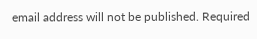email address will not be published. Required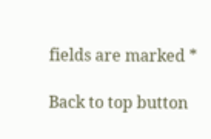fields are marked *

Back to top button